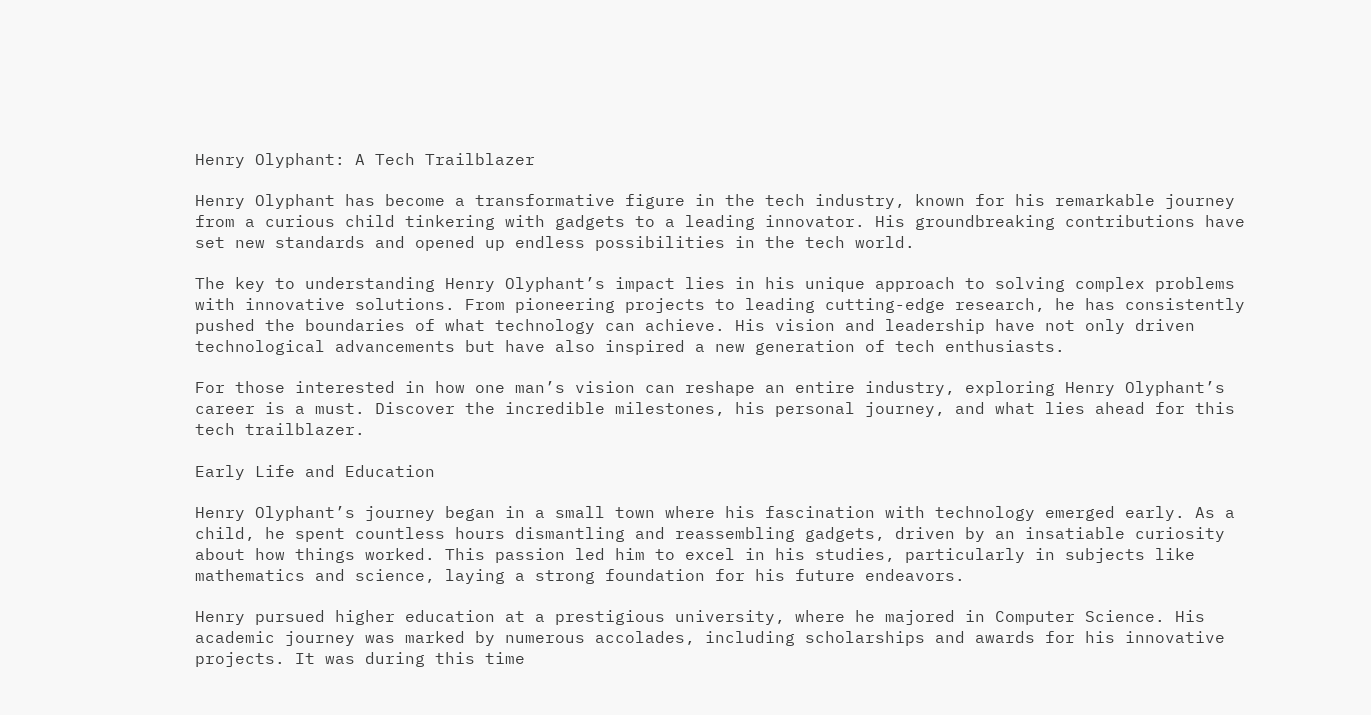Henry Olyphant: A Tech Trailblazer

Henry Olyphant has become a transformative figure in the tech industry, known for his remarkable journey from a curious child tinkering with gadgets to a leading innovator. His groundbreaking contributions have set new standards and opened up endless possibilities in the tech world.

The key to understanding Henry Olyphant’s impact lies in his unique approach to solving complex problems with innovative solutions. From pioneering projects to leading cutting-edge research, he has consistently pushed the boundaries of what technology can achieve. His vision and leadership have not only driven technological advancements but have also inspired a new generation of tech enthusiasts.

For those interested in how one man’s vision can reshape an entire industry, exploring Henry Olyphant’s career is a must. Discover the incredible milestones, his personal journey, and what lies ahead for this tech trailblazer.

Early Life and Education

Henry Olyphant’s journey began in a small town where his fascination with technology emerged early. As a child, he spent countless hours dismantling and reassembling gadgets, driven by an insatiable curiosity about how things worked. This passion led him to excel in his studies, particularly in subjects like mathematics and science, laying a strong foundation for his future endeavors.

Henry pursued higher education at a prestigious university, where he majored in Computer Science. His academic journey was marked by numerous accolades, including scholarships and awards for his innovative projects. It was during this time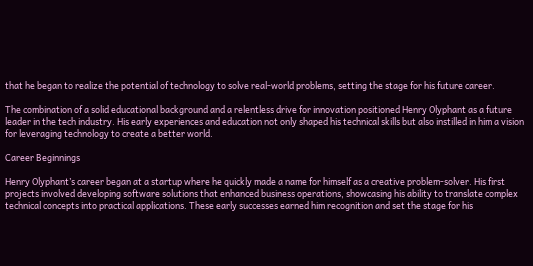that he began to realize the potential of technology to solve real-world problems, setting the stage for his future career.

The combination of a solid educational background and a relentless drive for innovation positioned Henry Olyphant as a future leader in the tech industry. His early experiences and education not only shaped his technical skills but also instilled in him a vision for leveraging technology to create a better world.

Career Beginnings

Henry Olyphant’s career began at a startup where he quickly made a name for himself as a creative problem-solver. His first projects involved developing software solutions that enhanced business operations, showcasing his ability to translate complex technical concepts into practical applications. These early successes earned him recognition and set the stage for his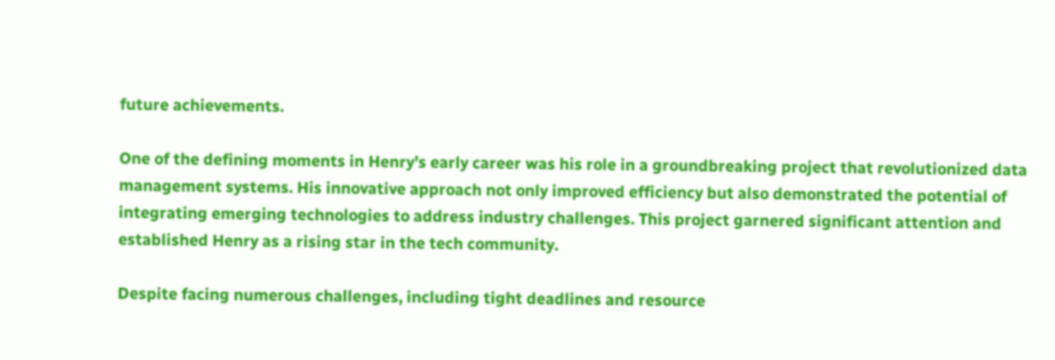future achievements.

One of the defining moments in Henry’s early career was his role in a groundbreaking project that revolutionized data management systems. His innovative approach not only improved efficiency but also demonstrated the potential of integrating emerging technologies to address industry challenges. This project garnered significant attention and established Henry as a rising star in the tech community.

Despite facing numerous challenges, including tight deadlines and resource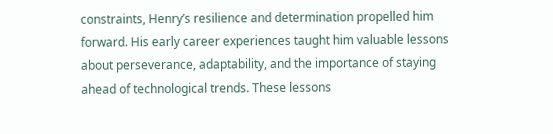constraints, Henry’s resilience and determination propelled him forward. His early career experiences taught him valuable lessons about perseverance, adaptability, and the importance of staying ahead of technological trends. These lessons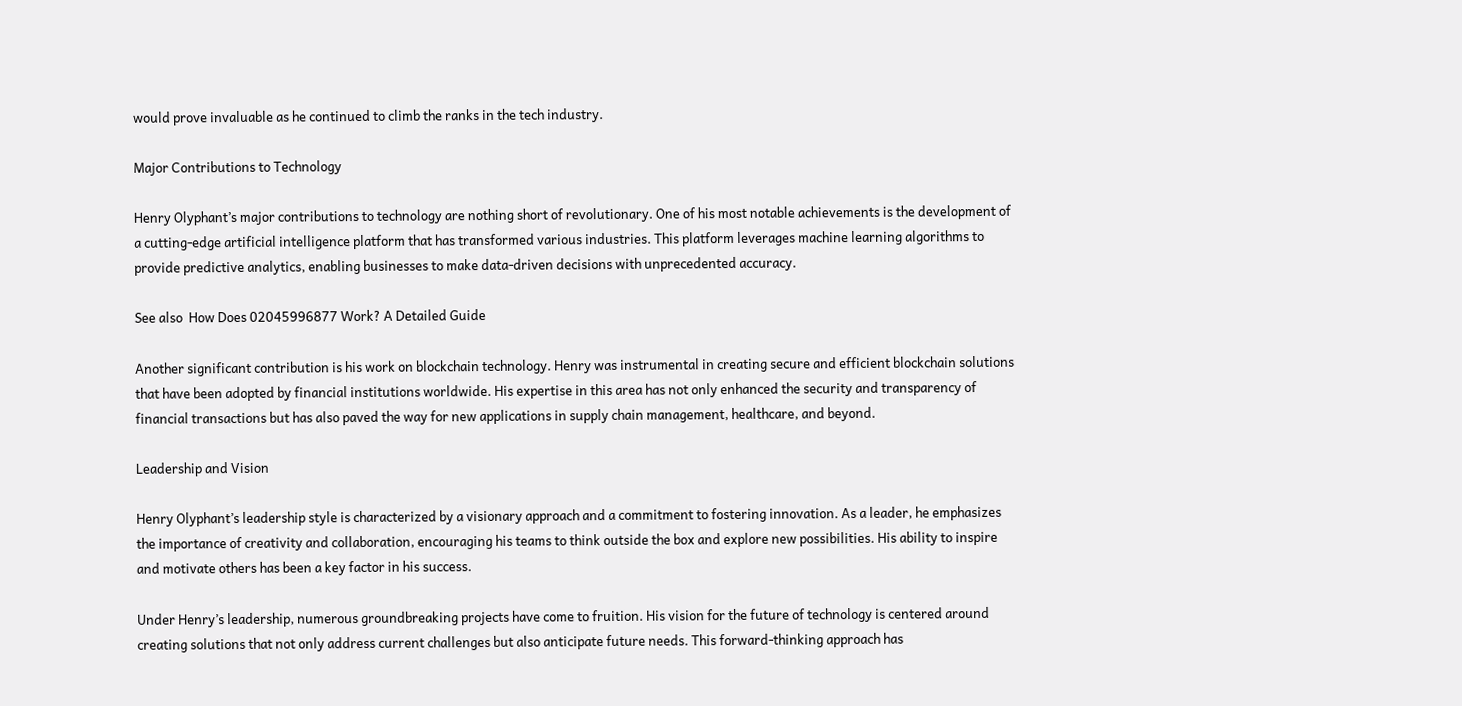would prove invaluable as he continued to climb the ranks in the tech industry.

Major Contributions to Technology

Henry Olyphant’s major contributions to technology are nothing short of revolutionary. One of his most notable achievements is the development of a cutting-edge artificial intelligence platform that has transformed various industries. This platform leverages machine learning algorithms to provide predictive analytics, enabling businesses to make data-driven decisions with unprecedented accuracy.

See also  How Does 02045996877 Work? A Detailed Guide

Another significant contribution is his work on blockchain technology. Henry was instrumental in creating secure and efficient blockchain solutions that have been adopted by financial institutions worldwide. His expertise in this area has not only enhanced the security and transparency of financial transactions but has also paved the way for new applications in supply chain management, healthcare, and beyond.

Leadership and Vision

Henry Olyphant’s leadership style is characterized by a visionary approach and a commitment to fostering innovation. As a leader, he emphasizes the importance of creativity and collaboration, encouraging his teams to think outside the box and explore new possibilities. His ability to inspire and motivate others has been a key factor in his success.

Under Henry’s leadership, numerous groundbreaking projects have come to fruition. His vision for the future of technology is centered around creating solutions that not only address current challenges but also anticipate future needs. This forward-thinking approach has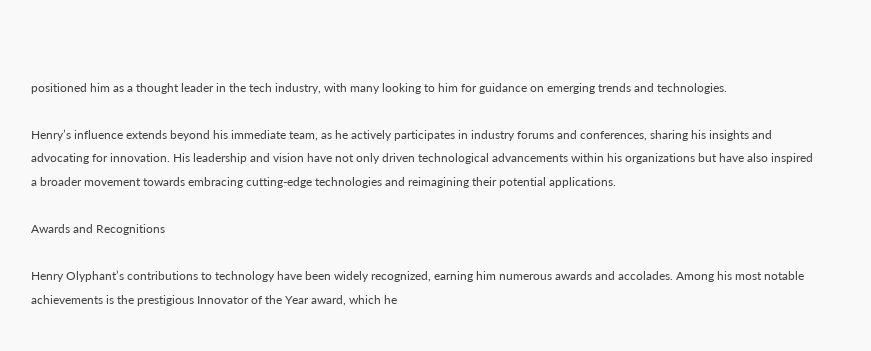positioned him as a thought leader in the tech industry, with many looking to him for guidance on emerging trends and technologies.

Henry’s influence extends beyond his immediate team, as he actively participates in industry forums and conferences, sharing his insights and advocating for innovation. His leadership and vision have not only driven technological advancements within his organizations but have also inspired a broader movement towards embracing cutting-edge technologies and reimagining their potential applications.

Awards and Recognitions

Henry Olyphant’s contributions to technology have been widely recognized, earning him numerous awards and accolades. Among his most notable achievements is the prestigious Innovator of the Year award, which he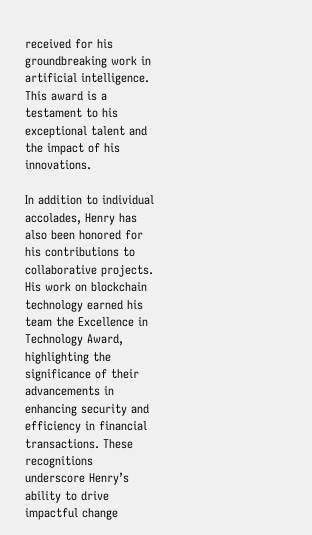received for his groundbreaking work in artificial intelligence. This award is a testament to his exceptional talent and the impact of his innovations.

In addition to individual accolades, Henry has also been honored for his contributions to collaborative projects. His work on blockchain technology earned his team the Excellence in Technology Award, highlighting the significance of their advancements in enhancing security and efficiency in financial transactions. These recognitions underscore Henry’s ability to drive impactful change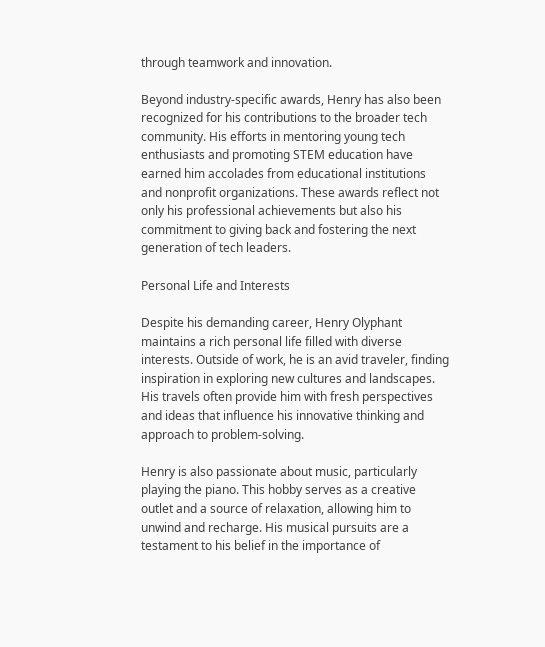through teamwork and innovation.

Beyond industry-specific awards, Henry has also been recognized for his contributions to the broader tech community. His efforts in mentoring young tech enthusiasts and promoting STEM education have earned him accolades from educational institutions and nonprofit organizations. These awards reflect not only his professional achievements but also his commitment to giving back and fostering the next generation of tech leaders.

Personal Life and Interests

Despite his demanding career, Henry Olyphant maintains a rich personal life filled with diverse interests. Outside of work, he is an avid traveler, finding inspiration in exploring new cultures and landscapes. His travels often provide him with fresh perspectives and ideas that influence his innovative thinking and approach to problem-solving.

Henry is also passionate about music, particularly playing the piano. This hobby serves as a creative outlet and a source of relaxation, allowing him to unwind and recharge. His musical pursuits are a testament to his belief in the importance of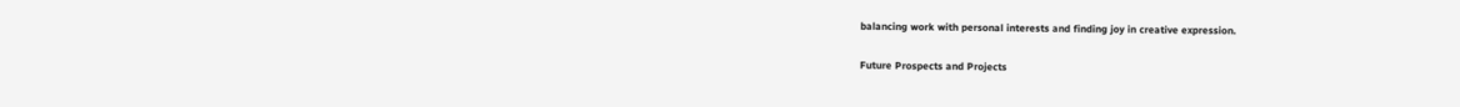balancing work with personal interests and finding joy in creative expression.

Future Prospects and Projects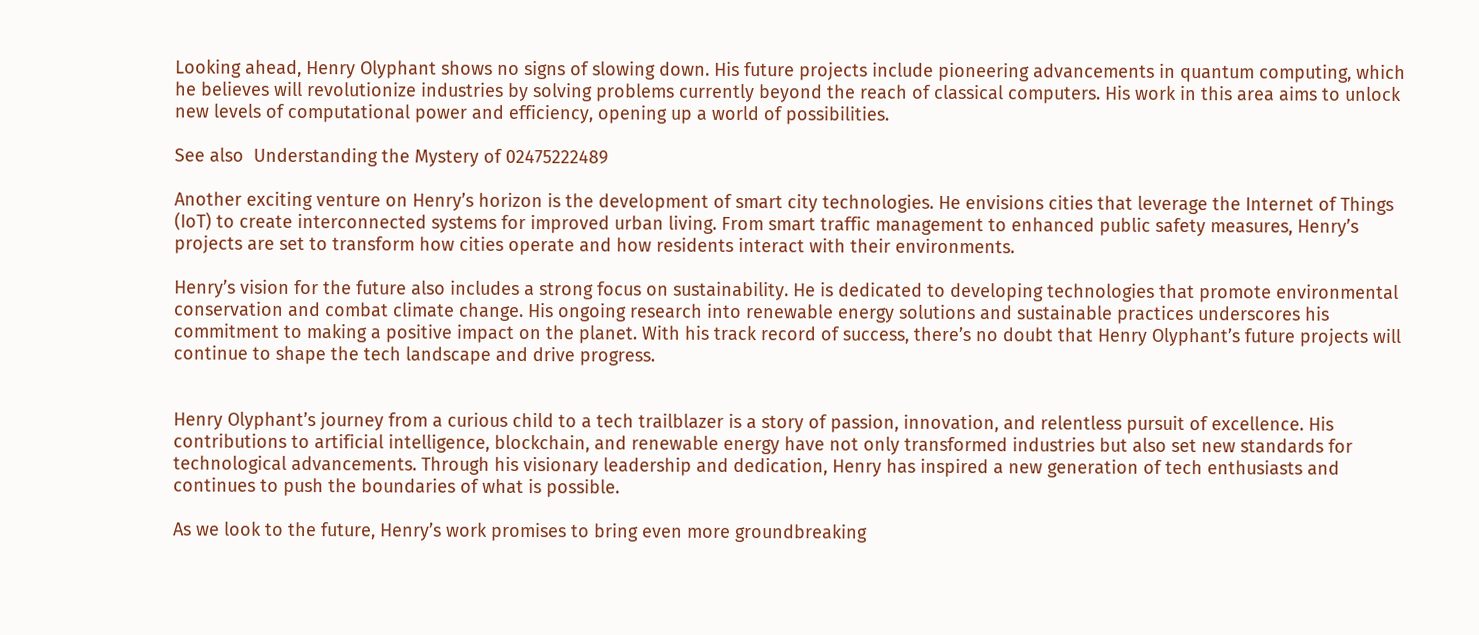Looking ahead, Henry Olyphant shows no signs of slowing down. His future projects include pioneering advancements in quantum computing, which he believes will revolutionize industries by solving problems currently beyond the reach of classical computers. His work in this area aims to unlock new levels of computational power and efficiency, opening up a world of possibilities.

See also  Understanding the Mystery of 02475222489

Another exciting venture on Henry’s horizon is the development of smart city technologies. He envisions cities that leverage the Internet of Things (IoT) to create interconnected systems for improved urban living. From smart traffic management to enhanced public safety measures, Henry’s projects are set to transform how cities operate and how residents interact with their environments.

Henry’s vision for the future also includes a strong focus on sustainability. He is dedicated to developing technologies that promote environmental conservation and combat climate change. His ongoing research into renewable energy solutions and sustainable practices underscores his commitment to making a positive impact on the planet. With his track record of success, there’s no doubt that Henry Olyphant’s future projects will continue to shape the tech landscape and drive progress.


Henry Olyphant’s journey from a curious child to a tech trailblazer is a story of passion, innovation, and relentless pursuit of excellence. His contributions to artificial intelligence, blockchain, and renewable energy have not only transformed industries but also set new standards for technological advancements. Through his visionary leadership and dedication, Henry has inspired a new generation of tech enthusiasts and continues to push the boundaries of what is possible.

As we look to the future, Henry’s work promises to bring even more groundbreaking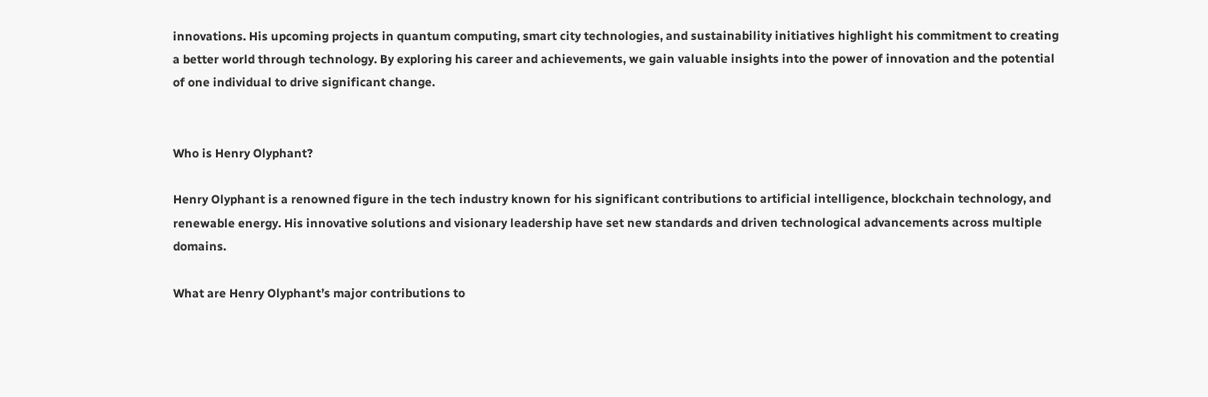innovations. His upcoming projects in quantum computing, smart city technologies, and sustainability initiatives highlight his commitment to creating a better world through technology. By exploring his career and achievements, we gain valuable insights into the power of innovation and the potential of one individual to drive significant change.


Who is Henry Olyphant?

Henry Olyphant is a renowned figure in the tech industry known for his significant contributions to artificial intelligence, blockchain technology, and renewable energy. His innovative solutions and visionary leadership have set new standards and driven technological advancements across multiple domains.

What are Henry Olyphant’s major contributions to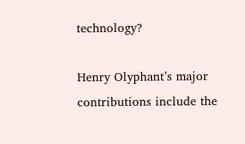technology?

Henry Olyphant’s major contributions include the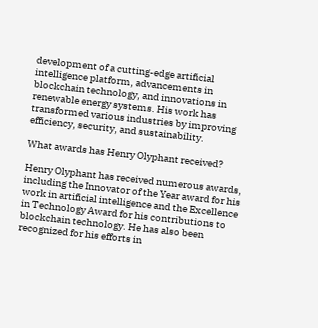development of a cutting-edge artificial intelligence platform, advancements in blockchain technology, and innovations in renewable energy systems. His work has transformed various industries by improving efficiency, security, and sustainability.

What awards has Henry Olyphant received?

Henry Olyphant has received numerous awards, including the Innovator of the Year award for his work in artificial intelligence and the Excellence in Technology Award for his contributions to blockchain technology. He has also been recognized for his efforts in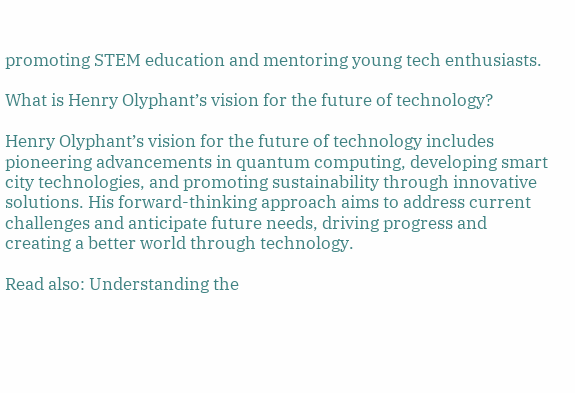promoting STEM education and mentoring young tech enthusiasts.

What is Henry Olyphant’s vision for the future of technology?

Henry Olyphant’s vision for the future of technology includes pioneering advancements in quantum computing, developing smart city technologies, and promoting sustainability through innovative solutions. His forward-thinking approach aims to address current challenges and anticipate future needs, driving progress and creating a better world through technology.

Read also: Understanding the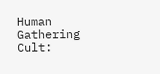Human Gathering Cult: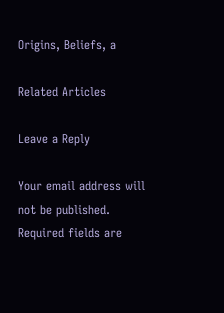Origins, Beliefs, a

Related Articles

Leave a Reply

Your email address will not be published. Required fields are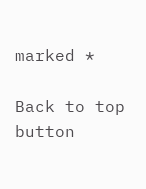marked *

Back to top button